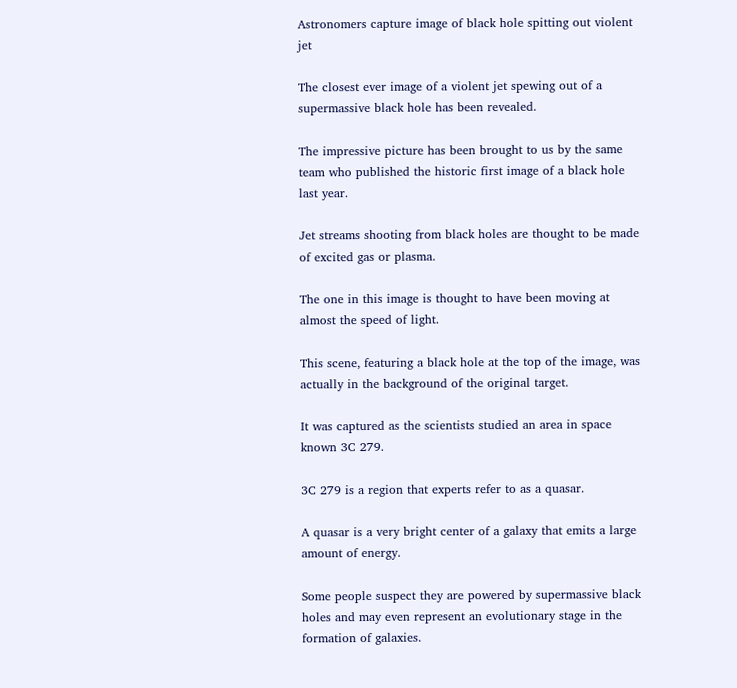Astronomers capture image of black hole spitting out violent jet

The closest ever image of a violent jet spewing out of a supermassive black hole has been revealed.

The impressive picture has been brought to us by the same team who published the historic first image of a black hole last year.

Jet streams shooting from black holes are thought to be made of excited gas or plasma.

The one in this image is thought to have been moving at almost the speed of light.

This scene, featuring a black hole at the top of the image, was actually in the background of the original target.

It was captured as the scientists studied an area in space known 3C 279.

3C 279 is a region that experts refer to as a quasar.

A quasar is a very bright center of a galaxy that emits a large amount of energy.

Some people suspect they are powered by supermassive black holes and may even represent an evolutionary stage in the formation of galaxies.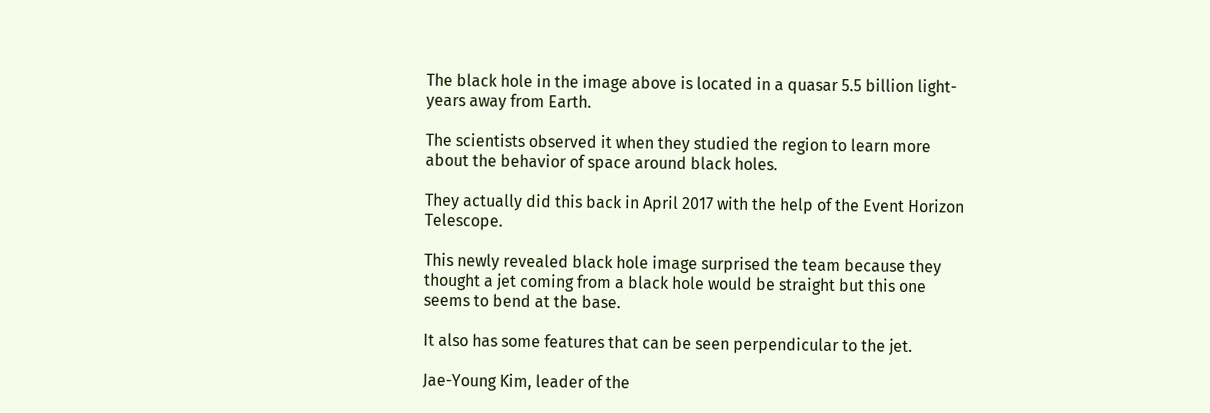The black hole in the image above is located in a quasar 5.5 billion light-years away from Earth.

The scientists observed it when they studied the region to learn more about the behavior of space around black holes.

They actually did this back in April 2017 with the help of the Event Horizon Telescope.

This newly revealed black hole image surprised the team because they thought a jet coming from a black hole would be straight but this one seems to bend at the base.

It also has some features that can be seen perpendicular to the jet.

Jae-Young Kim, leader of the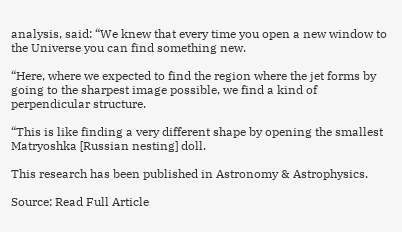analysis, said: “We knew that every time you open a new window to the Universe you can find something new.

“Here, where we expected to find the region where the jet forms by going to the sharpest image possible, we find a kind of perpendicular structure.

“This is like finding a very different shape by opening the smallest Matryoshka [Russian nesting] doll.

This research has been published in Astronomy & Astrophysics.

Source: Read Full Article